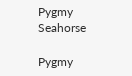Pygmy Seahorse

Pygmy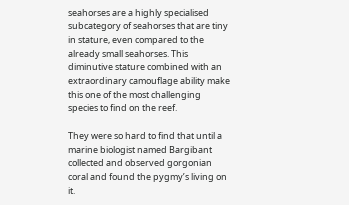seahorses are a highly specialised subcategory of seahorses that are tiny in stature, even compared to the already small seahorses. This diminutive stature combined with an extraordinary camouflage ability make this one of the most challenging species to find on the reef.

They were so hard to find that until a marine biologist named Bargibant collected and observed gorgonian coral and found the pygmy’s living on it.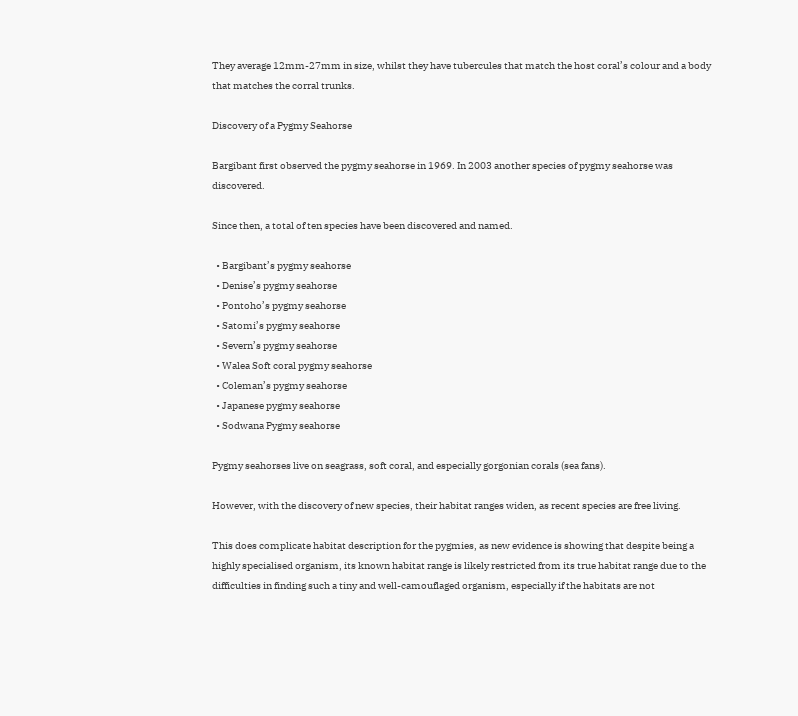They average 12mm-27mm in size, whilst they have tubercules that match the host coral’s colour and a body that matches the corral trunks.

Discovery of a Pygmy Seahorse

Bargibant first observed the pygmy seahorse in 1969. In 2003 another species of pygmy seahorse was discovered.

Since then, a total of ten species have been discovered and named.

  • Bargibant’s pygmy seahorse
  • Denise’s pygmy seahorse
  • Pontoho’s pygmy seahorse
  • Satomi’s pygmy seahorse
  • Severn’s pygmy seahorse
  • Walea Soft coral pygmy seahorse
  • Coleman’s pygmy seahorse
  • Japanese pygmy seahorse
  • Sodwana Pygmy seahorse

Pygmy seahorses live on seagrass, soft coral, and especially gorgonian corals (sea fans).

However, with the discovery of new species, their habitat ranges widen, as recent species are free living.

This does complicate habitat description for the pygmies, as new evidence is showing that despite being a highly specialised organism, its known habitat range is likely restricted from its true habitat range due to the difficulties in finding such a tiny and well-camouflaged organism, especially if the habitats are not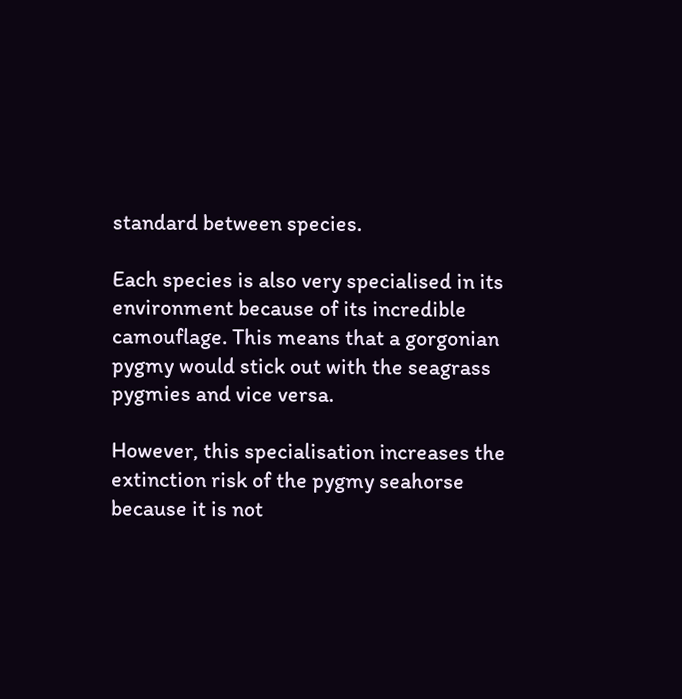standard between species.

Each species is also very specialised in its environment because of its incredible camouflage. This means that a gorgonian pygmy would stick out with the seagrass pygmies and vice versa.

However, this specialisation increases the extinction risk of the pygmy seahorse because it is not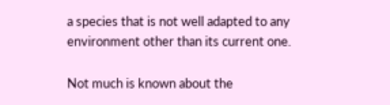a species that is not well adapted to any environment other than its current one.

Not much is known about the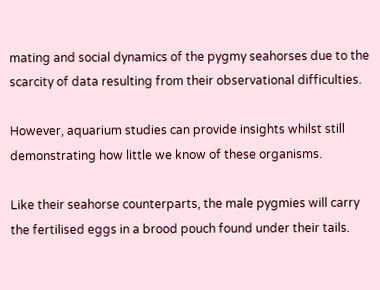mating and social dynamics of the pygmy seahorses due to the scarcity of data resulting from their observational difficulties.

However, aquarium studies can provide insights whilst still demonstrating how little we know of these organisms.

Like their seahorse counterparts, the male pygmies will carry the fertilised eggs in a brood pouch found under their tails.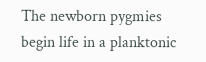The newborn pygmies begin life in a planktonic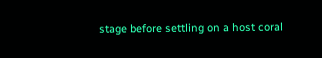stage before settling on a host coral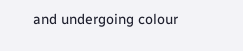and undergoing colour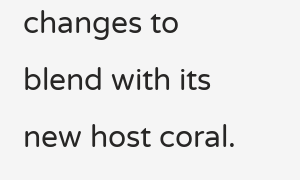changes to blend with its new host coral.